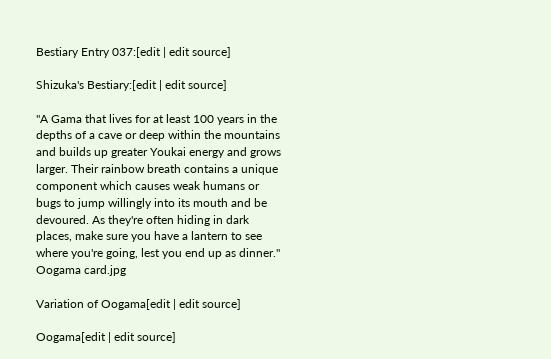Bestiary Entry 037:[edit | edit source]

Shizuka's Bestiary:[edit | edit source]

"A Gama that lives for at least 100 years in the depths of a cave or deep within the mountains and builds up greater Youkai energy and grows larger. Their rainbow breath contains a unique component which causes weak humans or bugs to jump willingly into its mouth and be devoured. As they're often hiding in dark places, make sure you have a lantern to see where you're going, lest you end up as dinner." Oogama card.jpg

Variation of Oogama[edit | edit source]

Oogama[edit | edit source]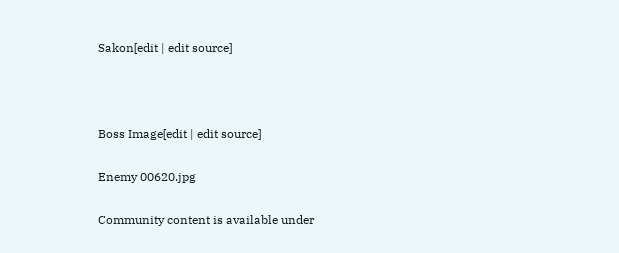Sakon[edit | edit source]



Boss Image[edit | edit source]

Enemy 00620.jpg

Community content is available under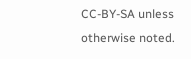CC-BY-SA unless otherwise noted.